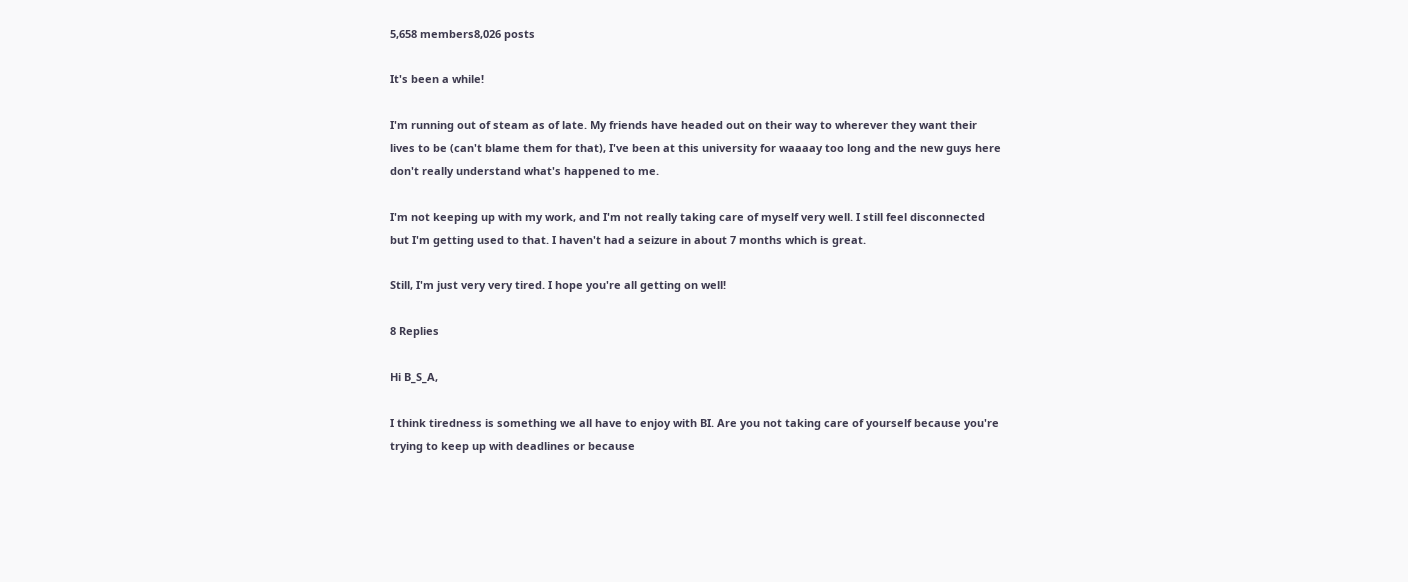5,658 members8,026 posts

It's been a while!

I'm running out of steam as of late. My friends have headed out on their way to wherever they want their lives to be (can't blame them for that), I've been at this university for waaaay too long and the new guys here don't really understand what's happened to me.

I'm not keeping up with my work, and I'm not really taking care of myself very well. I still feel disconnected but I'm getting used to that. I haven't had a seizure in about 7 months which is great.

Still, I'm just very very tired. I hope you're all getting on well!

8 Replies

Hi B_S_A,

I think tiredness is something we all have to enjoy with BI. Are you not taking care of yourself because you're trying to keep up with deadlines or because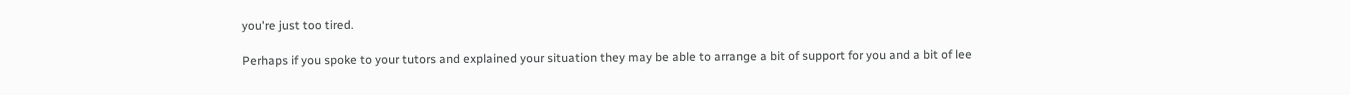you're just too tired.

Perhaps if you spoke to your tutors and explained your situation they may be able to arrange a bit of support for you and a bit of lee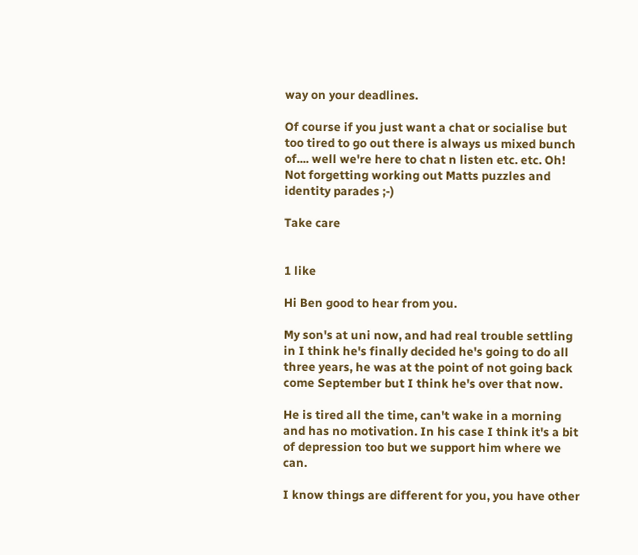way on your deadlines.

Of course if you just want a chat or socialise but too tired to go out there is always us mixed bunch of.... well we're here to chat n listen etc. etc. Oh! Not forgetting working out Matts puzzles and identity parades ;-)

Take care


1 like

Hi Ben good to hear from you.

My son's at uni now, and had real trouble settling in I think he's finally decided he's going to do all three years, he was at the point of not going back come September but I think he's over that now.

He is tired all the time, can't wake in a morning and has no motivation. In his case I think it's a bit of depression too but we support him where we can.

I know things are different for you, you have other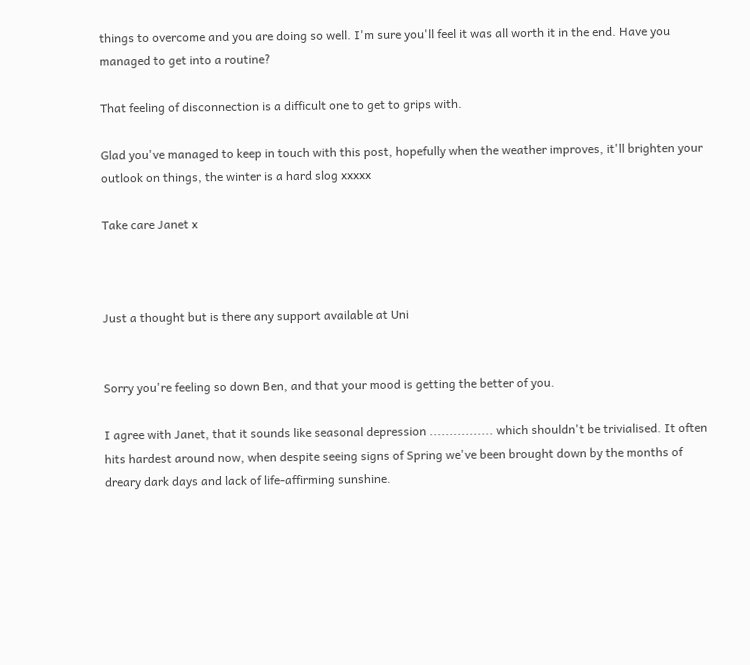things to overcome and you are doing so well. I'm sure you'll feel it was all worth it in the end. Have you managed to get into a routine?

That feeling of disconnection is a difficult one to get to grips with.

Glad you've managed to keep in touch with this post, hopefully when the weather improves, it'll brighten your outlook on things, the winter is a hard slog xxxxx

Take care Janet x



Just a thought but is there any support available at Uni


Sorry you're feeling so down Ben, and that your mood is getting the better of you.

I agree with Janet, that it sounds like seasonal depression ................ which shouldn't be trivialised. It often hits hardest around now, when despite seeing signs of Spring we've been brought down by the months of dreary dark days and lack of life-affirming sunshine.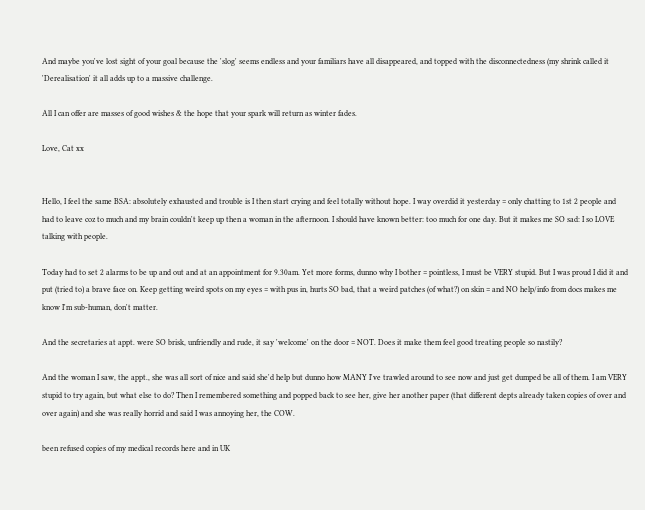And maybe you've lost sight of your goal because the 'slog' seems endless and your familiars have all disappeared, and topped with the disconnectedness (my shrink called it 'Derealisation' it all adds up to a massive challenge.

All I can offer are masses of good wishes & the hope that your spark will return as winter fades.

Love, Cat xx


Hello, I feel the same BSA: absolutely exhausted and trouble is I then start crying and feel totally without hope. I way overdid it yesterday = only chatting to 1st 2 people and had to leave coz to much and my brain couldn't keep up then a woman in the afternoon. I should have known better: too much for one day. But it makes me SO sad: I so LOVE talking with people.

Today had to set 2 alarms to be up and out and at an appointment for 9.30am. Yet more forms, dunno why I bother = pointless, I must be VERY stupid. But I was proud I did it and put (tried to) a brave face on. Keep getting weird spots on my eyes = with pus in, hurts SO bad, that a weird patches (of what?) on skin = and NO help/info from docs makes me know I'm sub-human, don't matter.

And the secretaries at appt. were SO brisk, unfriendly and rude, it say 'welcome' on the door = NOT. Does it make them feel good treating people so nastily?

And the woman I saw, the appt., she was all sort of nice and said she'd help but dunno how MANY I've trawled around to see now and just get dumped be all of them. I am VERY stupid to try again, but what else to do? Then I remembered something and popped back to see her, give her another paper (that different depts already taken copies of over and over again) and she was really horrid and said I was annoying her, the COW.

been refused copies of my medical records here and in UK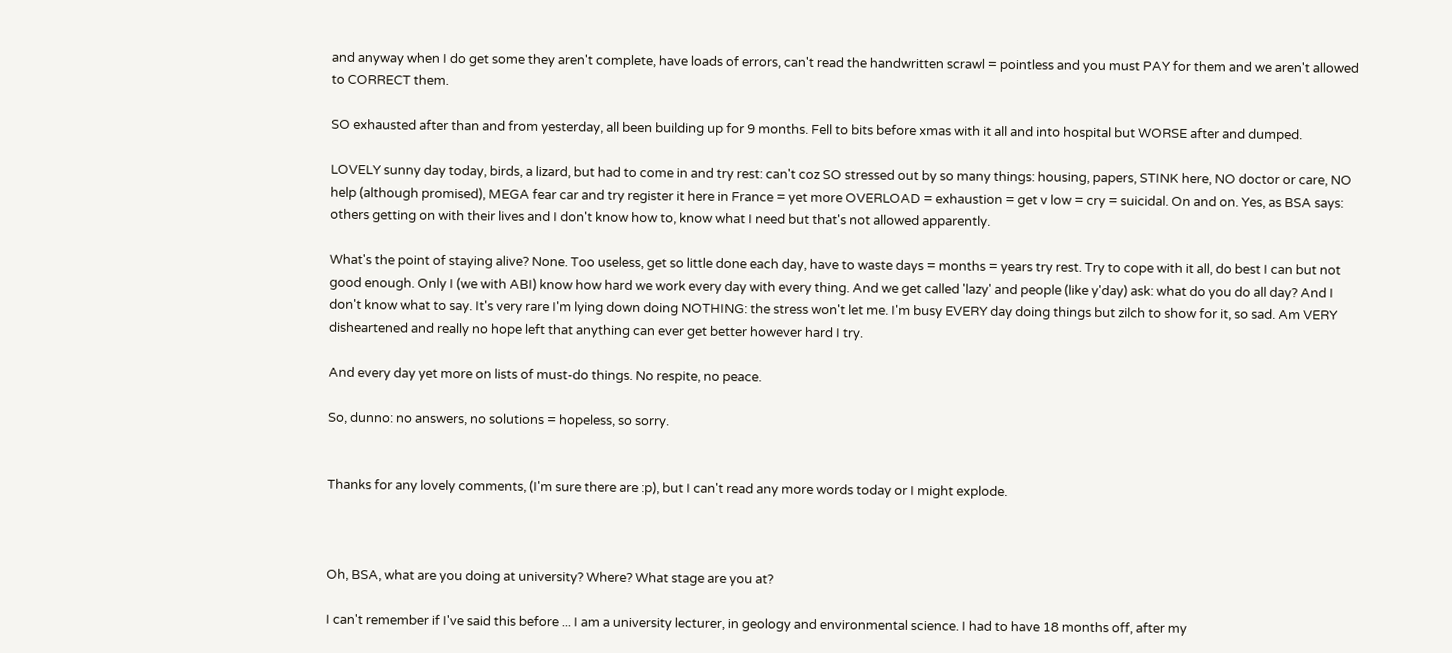and anyway when I do get some they aren't complete, have loads of errors, can't read the handwritten scrawl = pointless and you must PAY for them and we aren't allowed to CORRECT them.

SO exhausted after than and from yesterday, all been building up for 9 months. Fell to bits before xmas with it all and into hospital but WORSE after and dumped.

LOVELY sunny day today, birds, a lizard, but had to come in and try rest: can't coz SO stressed out by so many things: housing, papers, STINK here, NO doctor or care, NO help (although promised), MEGA fear car and try register it here in France = yet more OVERLOAD = exhaustion = get v low = cry = suicidal. On and on. Yes, as BSA says: others getting on with their lives and I don't know how to, know what I need but that's not allowed apparently.

What's the point of staying alive? None. Too useless, get so little done each day, have to waste days = months = years try rest. Try to cope with it all, do best I can but not good enough. Only I (we with ABI) know how hard we work every day with every thing. And we get called 'lazy' and people (like y'day) ask: what do you do all day? And I don't know what to say. It's very rare I'm lying down doing NOTHING: the stress won't let me. I'm busy EVERY day doing things but zilch to show for it, so sad. Am VERY disheartened and really no hope left that anything can ever get better however hard I try.

And every day yet more on lists of must-do things. No respite, no peace.

So, dunno: no answers, no solutions = hopeless, so sorry.


Thanks for any lovely comments, (I'm sure there are :p), but I can't read any more words today or I might explode.



Oh, BSA, what are you doing at university? Where? What stage are you at?

I can't remember if I've said this before ... I am a university lecturer, in geology and environmental science. I had to have 18 months off, after my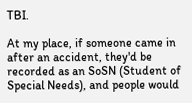TBI.

At my place, if someone came in after an accident, they'd be recorded as an SoSN (Student of Special Needs), and people would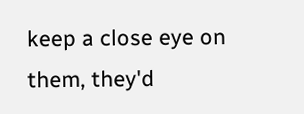keep a close eye on them, they'd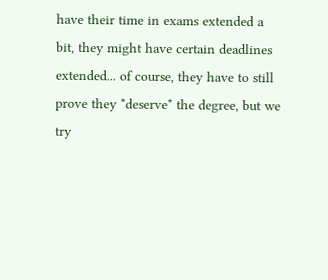have their time in exams extended a bit, they might have certain deadlines extended... of course, they have to still prove they *deserve* the degree, but we try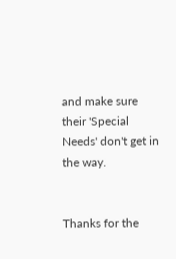and make sure their 'Special Needs' don't get in the way.


Thanks for the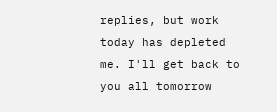replies, but work today has depleted me. I'll get back to you all tomorrow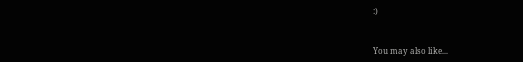:)


You may also like...